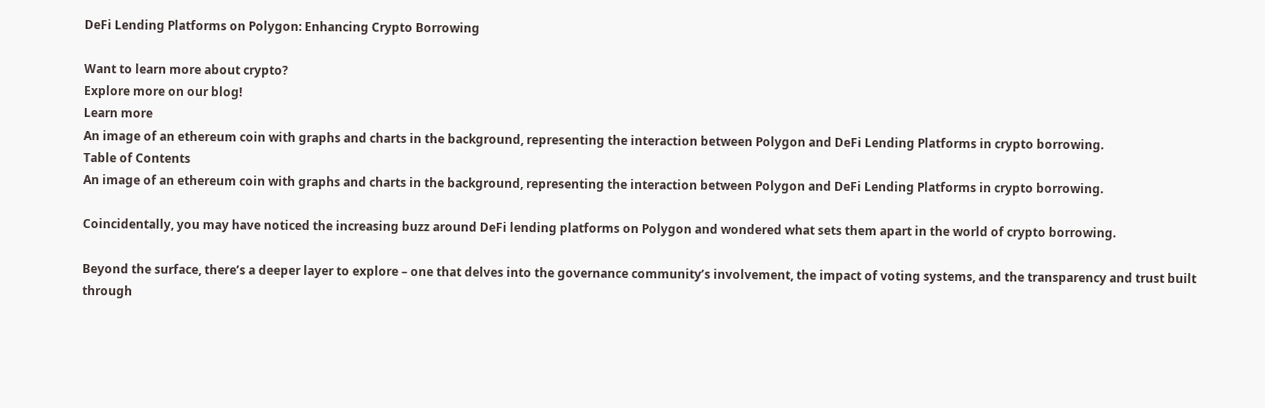DeFi Lending Platforms on Polygon: Enhancing Crypto Borrowing

Want to learn more about crypto?
Explore more on our blog!
Learn more
An image of an ethereum coin with graphs and charts in the background, representing the interaction between Polygon and DeFi Lending Platforms in crypto borrowing.
Table of Contents
An image of an ethereum coin with graphs and charts in the background, representing the interaction between Polygon and DeFi Lending Platforms in crypto borrowing.

Coincidentally, you may have noticed the increasing buzz around DeFi lending platforms on Polygon and wondered what sets them apart in the world of crypto borrowing.

Beyond the surface, there’s a deeper layer to explore – one that delves into the governance community’s involvement, the impact of voting systems, and the transparency and trust built through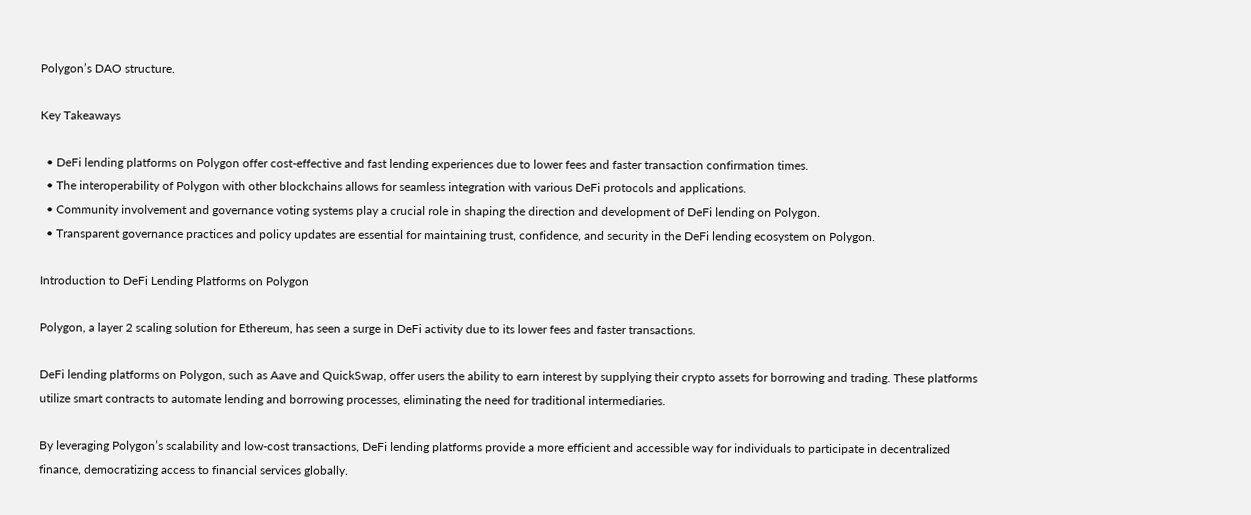Polygon’s DAO structure.

Key Takeaways

  • DeFi lending platforms on Polygon offer cost-effective and fast lending experiences due to lower fees and faster transaction confirmation times.
  • The interoperability of Polygon with other blockchains allows for seamless integration with various DeFi protocols and applications.
  • Community involvement and governance voting systems play a crucial role in shaping the direction and development of DeFi lending on Polygon.
  • Transparent governance practices and policy updates are essential for maintaining trust, confidence, and security in the DeFi lending ecosystem on Polygon.

Introduction to DeFi Lending Platforms on Polygon

Polygon, a layer 2 scaling solution for Ethereum, has seen a surge in DeFi activity due to its lower fees and faster transactions.

DeFi lending platforms on Polygon, such as Aave and QuickSwap, offer users the ability to earn interest by supplying their crypto assets for borrowing and trading. These platforms utilize smart contracts to automate lending and borrowing processes, eliminating the need for traditional intermediaries.

By leveraging Polygon’s scalability and low-cost transactions, DeFi lending platforms provide a more efficient and accessible way for individuals to participate in decentralized finance, democratizing access to financial services globally.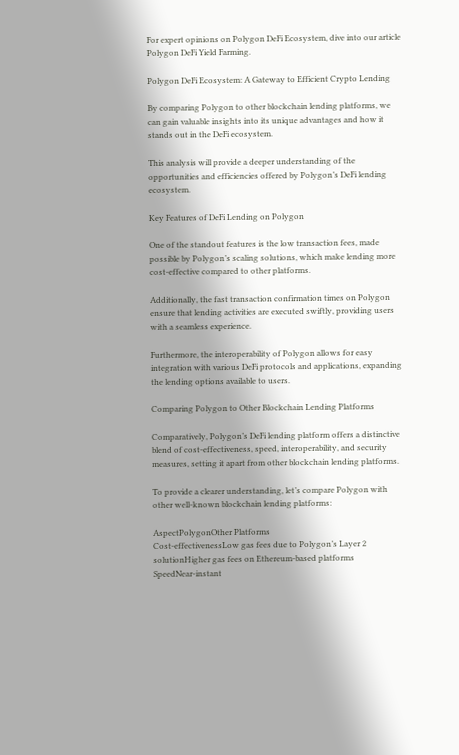For expert opinions on Polygon DeFi Ecosystem, dive into our article Polygon DeFi Yield Farming.

Polygon DeFi Ecosystem: A Gateway to Efficient Crypto Lending

By comparing Polygon to other blockchain lending platforms, we can gain valuable insights into its unique advantages and how it stands out in the DeFi ecosystem.

This analysis will provide a deeper understanding of the opportunities and efficiencies offered by Polygon’s DeFi lending ecosystem.

Key Features of DeFi Lending on Polygon

One of the standout features is the low transaction fees, made possible by Polygon’s scaling solutions, which make lending more cost-effective compared to other platforms.

Additionally, the fast transaction confirmation times on Polygon ensure that lending activities are executed swiftly, providing users with a seamless experience.

Furthermore, the interoperability of Polygon allows for easy integration with various DeFi protocols and applications, expanding the lending options available to users.

Comparing Polygon to Other Blockchain Lending Platforms

Comparatively, Polygon’s DeFi lending platform offers a distinctive blend of cost-effectiveness, speed, interoperability, and security measures, setting it apart from other blockchain lending platforms.

To provide a clearer understanding, let’s compare Polygon with other well-known blockchain lending platforms:

AspectPolygonOther Platforms
Cost-effectivenessLow gas fees due to Polygon’s Layer 2 solutionHigher gas fees on Ethereum-based platforms
SpeedNear-instant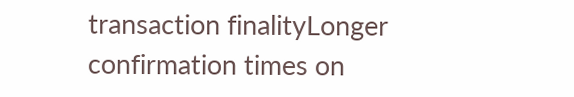transaction finalityLonger confirmation times on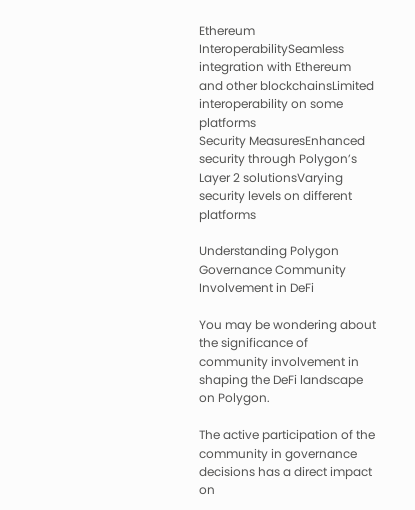Ethereum
InteroperabilitySeamless integration with Ethereum and other blockchainsLimited interoperability on some platforms
Security MeasuresEnhanced security through Polygon’s Layer 2 solutionsVarying security levels on different platforms

Understanding Polygon Governance Community Involvement in DeFi

You may be wondering about the significance of community involvement in shaping the DeFi landscape on Polygon.

The active participation of the community in governance decisions has a direct impact on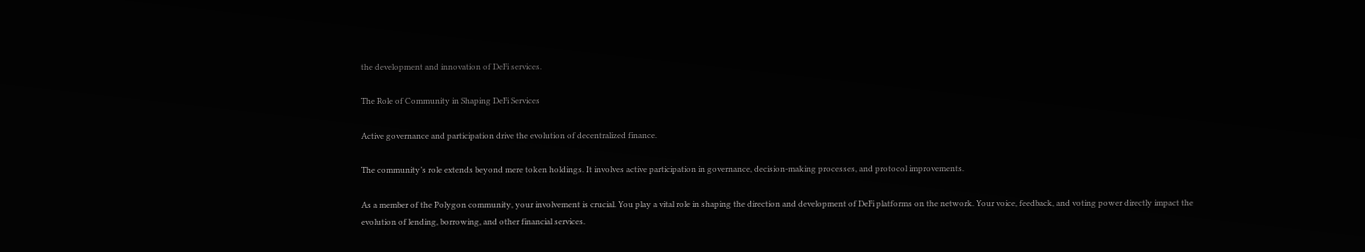the development and innovation of DeFi services.

The Role of Community in Shaping DeFi Services

Active governance and participation drive the evolution of decentralized finance.

The community’s role extends beyond mere token holdings. It involves active participation in governance, decision-making processes, and protocol improvements.

As a member of the Polygon community, your involvement is crucial. You play a vital role in shaping the direction and development of DeFi platforms on the network. Your voice, feedback, and voting power directly impact the evolution of lending, borrowing, and other financial services.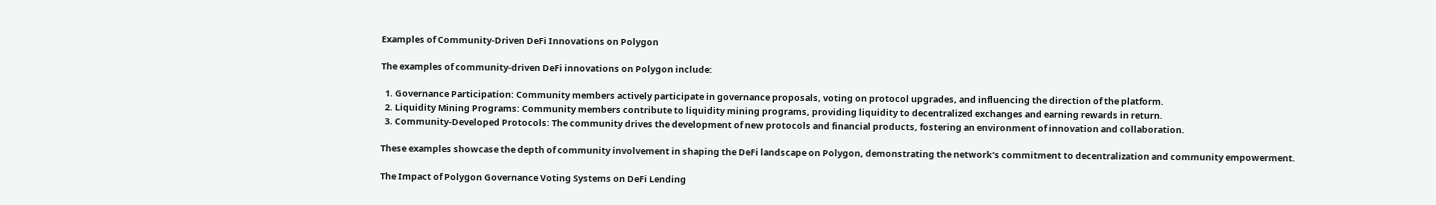Examples of Community-Driven DeFi Innovations on Polygon

The examples of community-driven DeFi innovations on Polygon include:

  1. Governance Participation: Community members actively participate in governance proposals, voting on protocol upgrades, and influencing the direction of the platform.
  2. Liquidity Mining Programs: Community members contribute to liquidity mining programs, providing liquidity to decentralized exchanges and earning rewards in return.
  3. Community-Developed Protocols: The community drives the development of new protocols and financial products, fostering an environment of innovation and collaboration.

These examples showcase the depth of community involvement in shaping the DeFi landscape on Polygon, demonstrating the network’s commitment to decentralization and community empowerment.

The Impact of Polygon Governance Voting Systems on DeFi Lending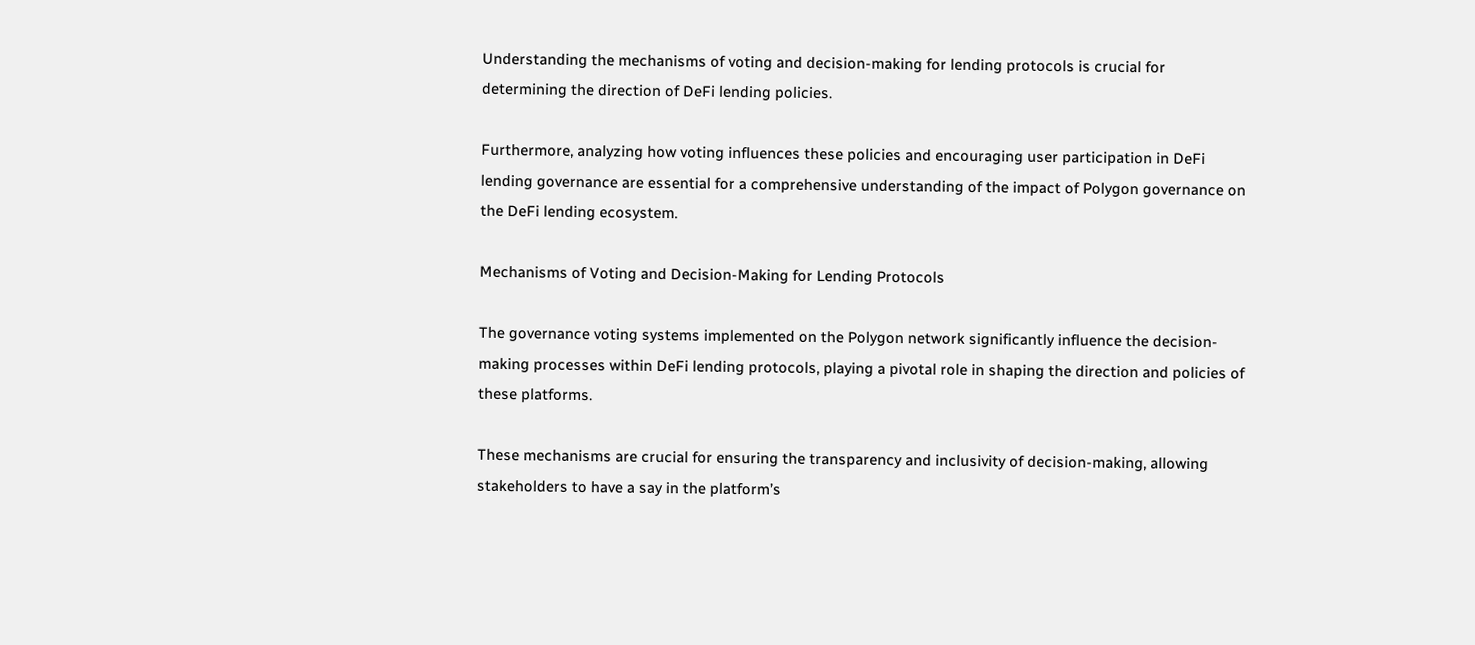Understanding the mechanisms of voting and decision-making for lending protocols is crucial for determining the direction of DeFi lending policies.

Furthermore, analyzing how voting influences these policies and encouraging user participation in DeFi lending governance are essential for a comprehensive understanding of the impact of Polygon governance on the DeFi lending ecosystem.

Mechanisms of Voting and Decision-Making for Lending Protocols

The governance voting systems implemented on the Polygon network significantly influence the decision-making processes within DeFi lending protocols, playing a pivotal role in shaping the direction and policies of these platforms.

These mechanisms are crucial for ensuring the transparency and inclusivity of decision-making, allowing stakeholders to have a say in the platform’s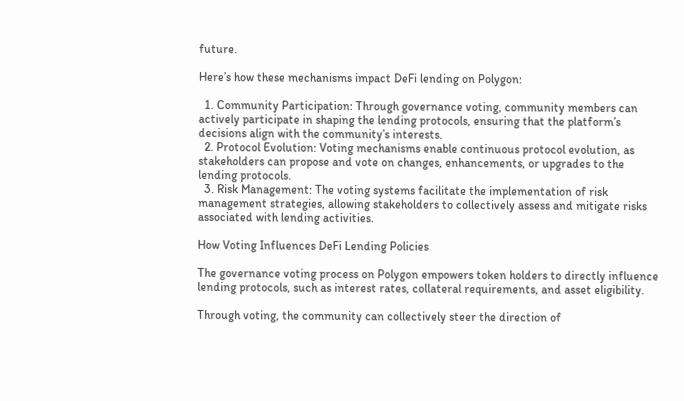future.

Here’s how these mechanisms impact DeFi lending on Polygon:

  1. Community Participation: Through governance voting, community members can actively participate in shaping the lending protocols, ensuring that the platform’s decisions align with the community’s interests.
  2. Protocol Evolution: Voting mechanisms enable continuous protocol evolution, as stakeholders can propose and vote on changes, enhancements, or upgrades to the lending protocols.
  3. Risk Management: The voting systems facilitate the implementation of risk management strategies, allowing stakeholders to collectively assess and mitigate risks associated with lending activities.

How Voting Influences DeFi Lending Policies

The governance voting process on Polygon empowers token holders to directly influence lending protocols, such as interest rates, collateral requirements, and asset eligibility.

Through voting, the community can collectively steer the direction of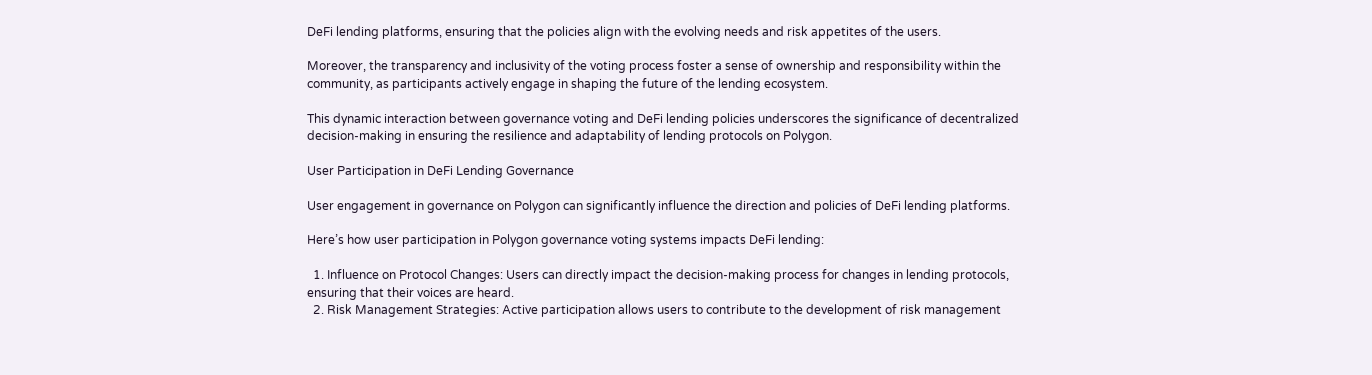DeFi lending platforms, ensuring that the policies align with the evolving needs and risk appetites of the users.

Moreover, the transparency and inclusivity of the voting process foster a sense of ownership and responsibility within the community, as participants actively engage in shaping the future of the lending ecosystem.

This dynamic interaction between governance voting and DeFi lending policies underscores the significance of decentralized decision-making in ensuring the resilience and adaptability of lending protocols on Polygon.

User Participation in DeFi Lending Governance

User engagement in governance on Polygon can significantly influence the direction and policies of DeFi lending platforms.

Here’s how user participation in Polygon governance voting systems impacts DeFi lending:

  1. Influence on Protocol Changes: Users can directly impact the decision-making process for changes in lending protocols, ensuring that their voices are heard.
  2. Risk Management Strategies: Active participation allows users to contribute to the development of risk management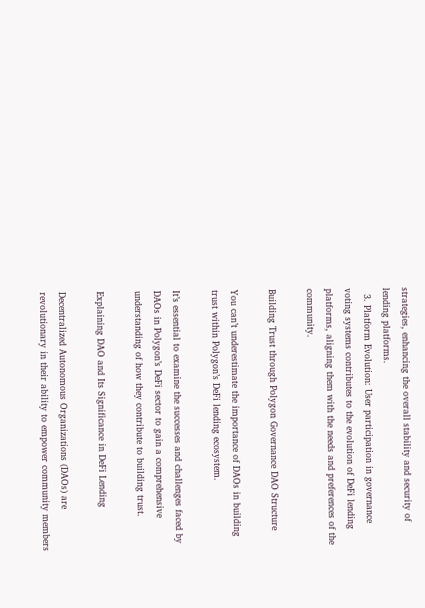strategies, enhancing the overall stability and security of lending platforms.
  3. Platform Evolution: User participation in governance voting systems contributes to the evolution of DeFi lending platforms, aligning them with the needs and preferences of the community.

Building Trust through Polygon Governance DAO Structure

You can’t underestimate the importance of DAOs in building trust within Polygon’s DeFi lending ecosystem.

It’s essential to examine the successes and challenges faced by DAOs in Polygon’s DeFi sector to gain a comprehensive understanding of how they contribute to building trust.

Explaining DAO and Its Significance in DeFi Lending

Decentralized Autonomous Organizations (DAOs) are revolutionary in their ability to empower community members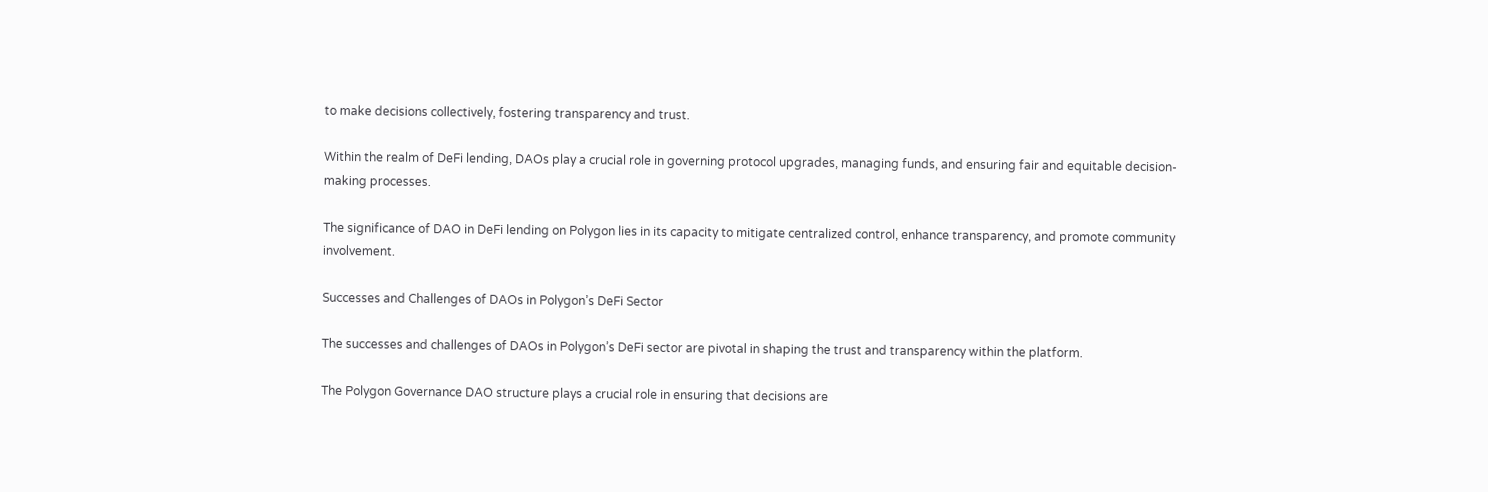to make decisions collectively, fostering transparency and trust.

Within the realm of DeFi lending, DAOs play a crucial role in governing protocol upgrades, managing funds, and ensuring fair and equitable decision-making processes.

The significance of DAO in DeFi lending on Polygon lies in its capacity to mitigate centralized control, enhance transparency, and promote community involvement.

Successes and Challenges of DAOs in Polygon’s DeFi Sector

The successes and challenges of DAOs in Polygon’s DeFi sector are pivotal in shaping the trust and transparency within the platform.

The Polygon Governance DAO structure plays a crucial role in ensuring that decisions are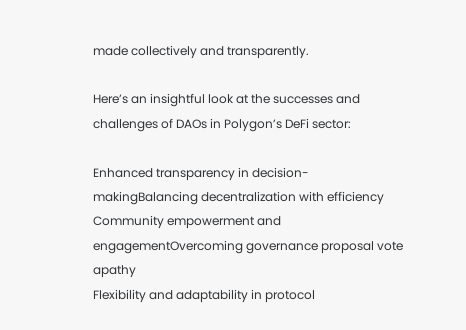made collectively and transparently.

Here’s an insightful look at the successes and challenges of DAOs in Polygon’s DeFi sector:

Enhanced transparency in decision-makingBalancing decentralization with efficiency
Community empowerment and engagementOvercoming governance proposal vote apathy
Flexibility and adaptability in protocol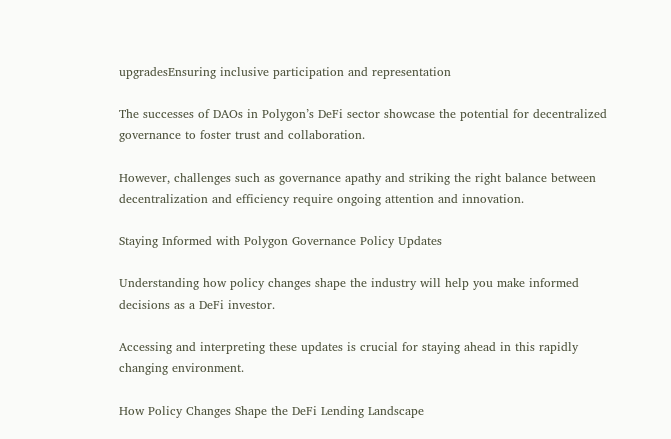upgradesEnsuring inclusive participation and representation

The successes of DAOs in Polygon’s DeFi sector showcase the potential for decentralized governance to foster trust and collaboration.

However, challenges such as governance apathy and striking the right balance between decentralization and efficiency require ongoing attention and innovation.

Staying Informed with Polygon Governance Policy Updates

Understanding how policy changes shape the industry will help you make informed decisions as a DeFi investor.

Accessing and interpreting these updates is crucial for staying ahead in this rapidly changing environment.

How Policy Changes Shape the DeFi Lending Landscape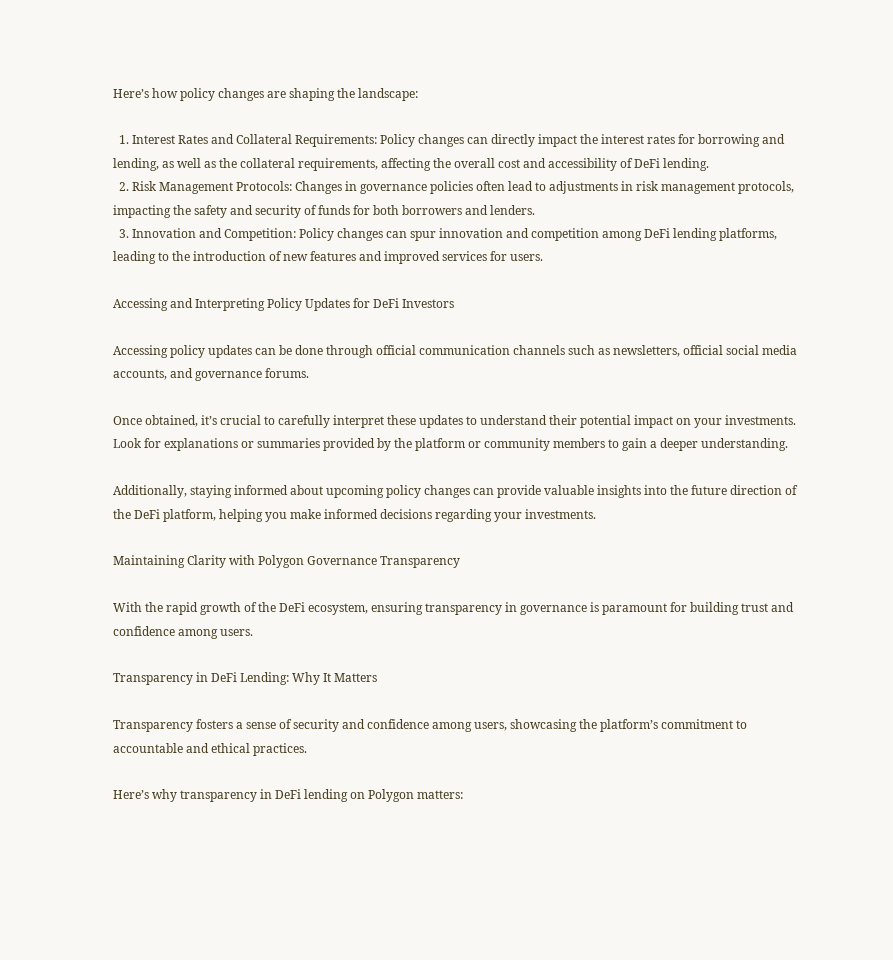Here’s how policy changes are shaping the landscape:

  1. Interest Rates and Collateral Requirements: Policy changes can directly impact the interest rates for borrowing and lending, as well as the collateral requirements, affecting the overall cost and accessibility of DeFi lending.
  2. Risk Management Protocols: Changes in governance policies often lead to adjustments in risk management protocols, impacting the safety and security of funds for both borrowers and lenders.
  3. Innovation and Competition: Policy changes can spur innovation and competition among DeFi lending platforms, leading to the introduction of new features and improved services for users.

Accessing and Interpreting Policy Updates for DeFi Investors

Accessing policy updates can be done through official communication channels such as newsletters, official social media accounts, and governance forums.

Once obtained, it’s crucial to carefully interpret these updates to understand their potential impact on your investments. Look for explanations or summaries provided by the platform or community members to gain a deeper understanding.

Additionally, staying informed about upcoming policy changes can provide valuable insights into the future direction of the DeFi platform, helping you make informed decisions regarding your investments.

Maintaining Clarity with Polygon Governance Transparency

With the rapid growth of the DeFi ecosystem, ensuring transparency in governance is paramount for building trust and confidence among users.

Transparency in DeFi Lending: Why It Matters

Transparency fosters a sense of security and confidence among users, showcasing the platform’s commitment to accountable and ethical practices.

Here’s why transparency in DeFi lending on Polygon matters: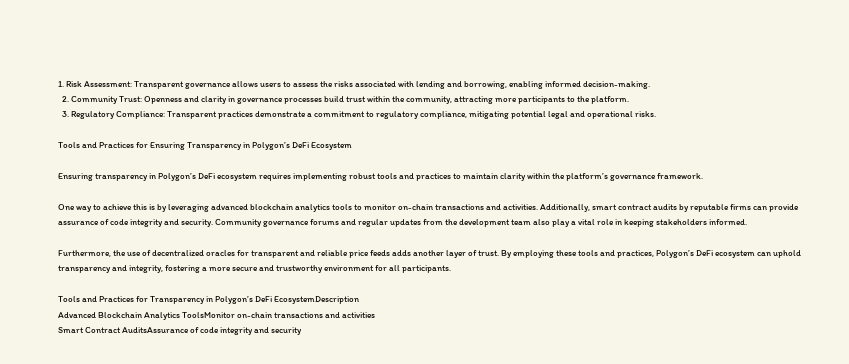1. Risk Assessment: Transparent governance allows users to assess the risks associated with lending and borrowing, enabling informed decision-making.
  2. Community Trust: Openness and clarity in governance processes build trust within the community, attracting more participants to the platform.
  3. Regulatory Compliance: Transparent practices demonstrate a commitment to regulatory compliance, mitigating potential legal and operational risks.

Tools and Practices for Ensuring Transparency in Polygon’s DeFi Ecosystem

Ensuring transparency in Polygon’s DeFi ecosystem requires implementing robust tools and practices to maintain clarity within the platform’s governance framework.

One way to achieve this is by leveraging advanced blockchain analytics tools to monitor on-chain transactions and activities. Additionally, smart contract audits by reputable firms can provide assurance of code integrity and security. Community governance forums and regular updates from the development team also play a vital role in keeping stakeholders informed.

Furthermore, the use of decentralized oracles for transparent and reliable price feeds adds another layer of trust. By employing these tools and practices, Polygon’s DeFi ecosystem can uphold transparency and integrity, fostering a more secure and trustworthy environment for all participants.

Tools and Practices for Transparency in Polygon’s DeFi EcosystemDescription
Advanced Blockchain Analytics ToolsMonitor on-chain transactions and activities
Smart Contract AuditsAssurance of code integrity and security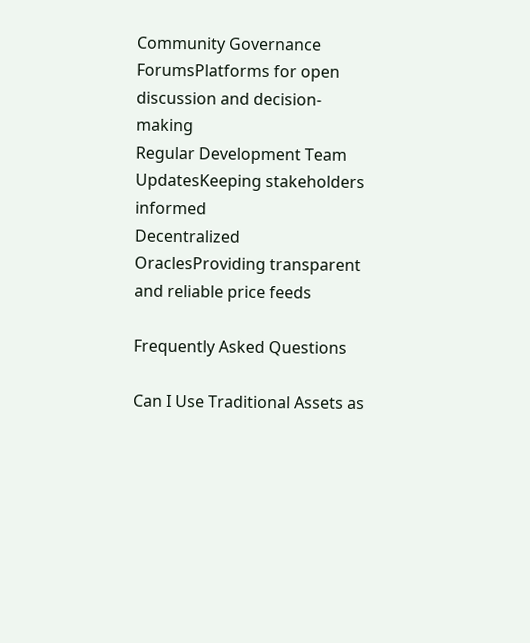Community Governance ForumsPlatforms for open discussion and decision-making
Regular Development Team UpdatesKeeping stakeholders informed
Decentralized OraclesProviding transparent and reliable price feeds

Frequently Asked Questions

Can I Use Traditional Assets as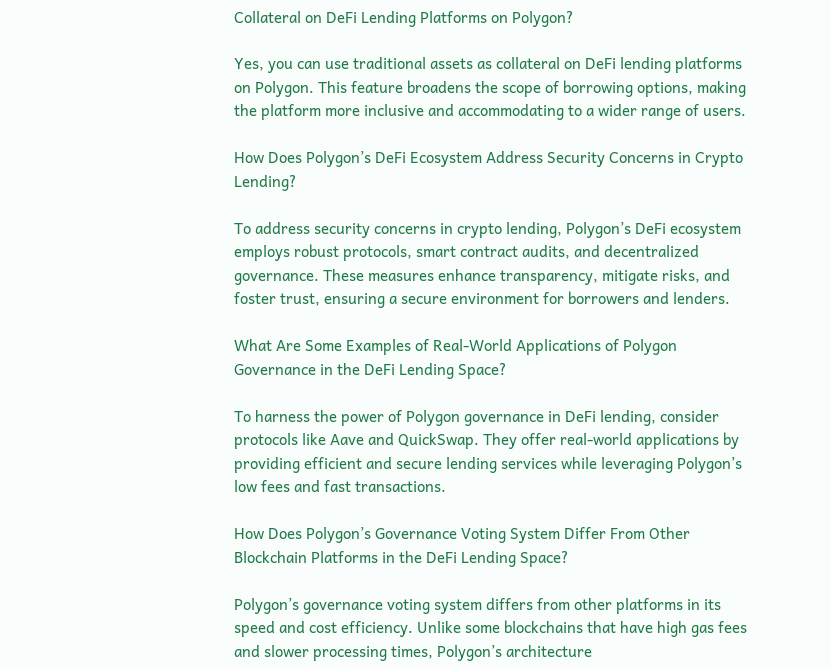Collateral on DeFi Lending Platforms on Polygon?

Yes, you can use traditional assets as collateral on DeFi lending platforms on Polygon. This feature broadens the scope of borrowing options, making the platform more inclusive and accommodating to a wider range of users.

How Does Polygon’s DeFi Ecosystem Address Security Concerns in Crypto Lending?

To address security concerns in crypto lending, Polygon’s DeFi ecosystem employs robust protocols, smart contract audits, and decentralized governance. These measures enhance transparency, mitigate risks, and foster trust, ensuring a secure environment for borrowers and lenders.

What Are Some Examples of Real-World Applications of Polygon Governance in the DeFi Lending Space?

To harness the power of Polygon governance in DeFi lending, consider protocols like Aave and QuickSwap. They offer real-world applications by providing efficient and secure lending services while leveraging Polygon’s low fees and fast transactions.

How Does Polygon’s Governance Voting System Differ From Other Blockchain Platforms in the DeFi Lending Space?

Polygon’s governance voting system differs from other platforms in its speed and cost efficiency. Unlike some blockchains that have high gas fees and slower processing times, Polygon’s architecture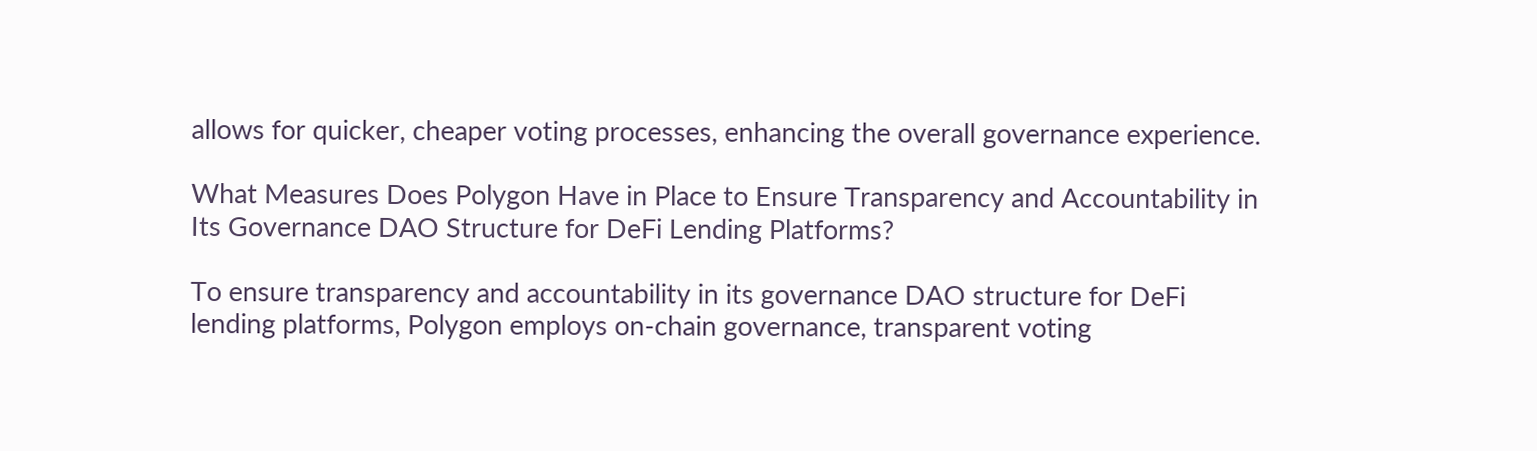allows for quicker, cheaper voting processes, enhancing the overall governance experience.

What Measures Does Polygon Have in Place to Ensure Transparency and Accountability in Its Governance DAO Structure for DeFi Lending Platforms?

To ensure transparency and accountability in its governance DAO structure for DeFi lending platforms, Polygon employs on-chain governance, transparent voting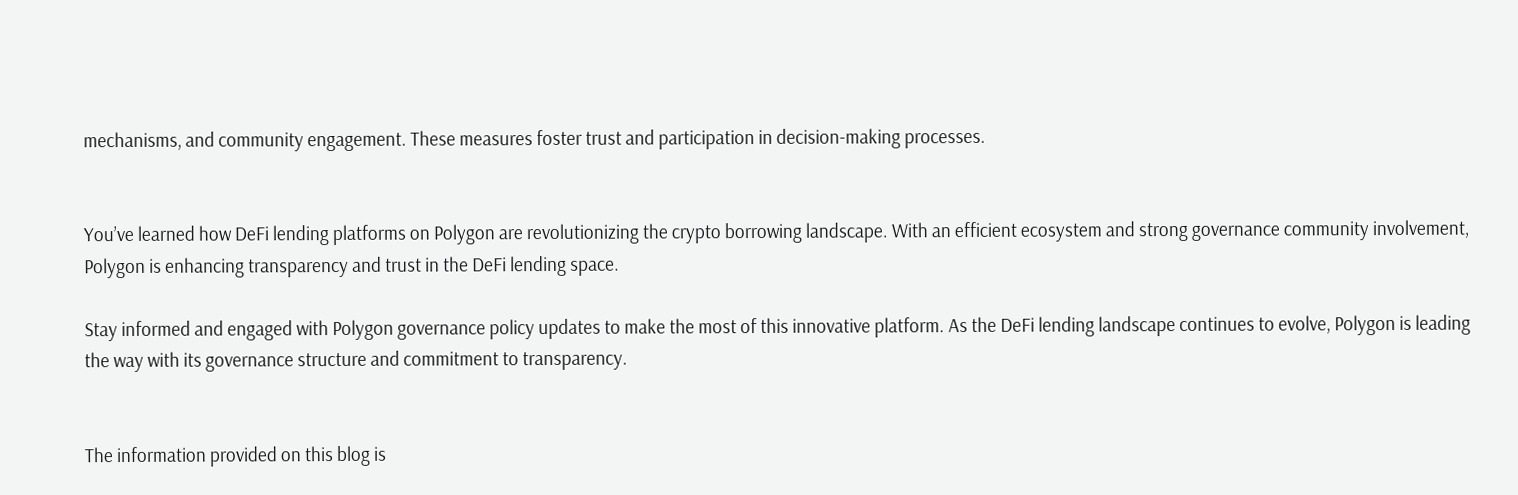mechanisms, and community engagement. These measures foster trust and participation in decision-making processes.


You’ve learned how DeFi lending platforms on Polygon are revolutionizing the crypto borrowing landscape. With an efficient ecosystem and strong governance community involvement, Polygon is enhancing transparency and trust in the DeFi lending space.

Stay informed and engaged with Polygon governance policy updates to make the most of this innovative platform. As the DeFi lending landscape continues to evolve, Polygon is leading the way with its governance structure and commitment to transparency.


The information provided on this blog is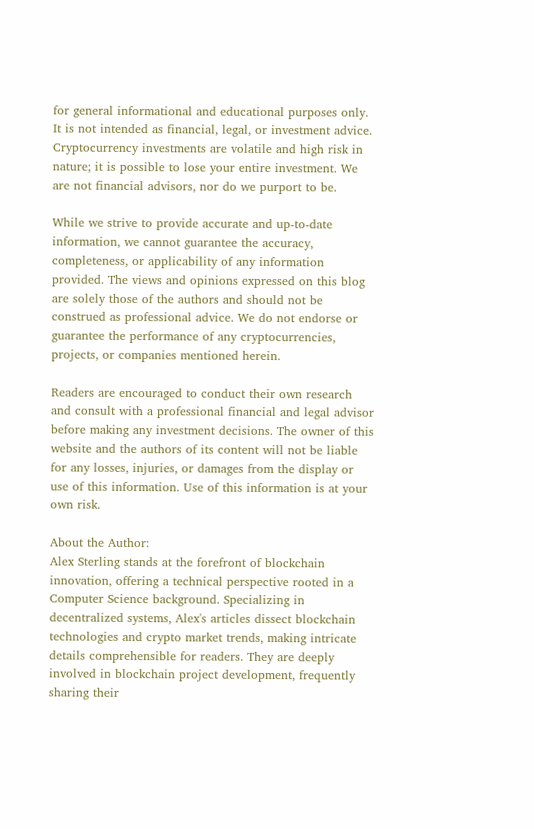for general informational and educational purposes only. It is not intended as financial, legal, or investment advice. Cryptocurrency investments are volatile and high risk in nature; it is possible to lose your entire investment. We are not financial advisors, nor do we purport to be.

While we strive to provide accurate and up-to-date information, we cannot guarantee the accuracy, completeness, or applicability of any information provided. The views and opinions expressed on this blog are solely those of the authors and should not be construed as professional advice. We do not endorse or guarantee the performance of any cryptocurrencies, projects, or companies mentioned herein.

Readers are encouraged to conduct their own research and consult with a professional financial and legal advisor before making any investment decisions. The owner of this website and the authors of its content will not be liable for any losses, injuries, or damages from the display or use of this information. Use of this information is at your own risk.

About the Author:
Alex Sterling stands at the forefront of blockchain innovation, offering a technical perspective rooted in a Computer Science background. Specializing in decentralized systems, Alex's articles dissect blockchain technologies and crypto market trends, making intricate details comprehensible for readers. They are deeply involved in blockchain project development, frequently sharing their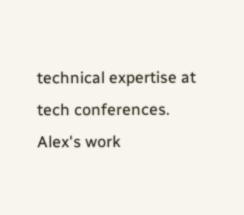technical expertise at tech conferences. Alex's work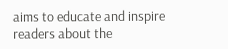aims to educate and inspire readers about the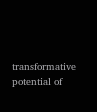transformative potential of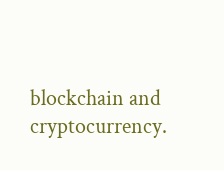blockchain and cryptocurrency.